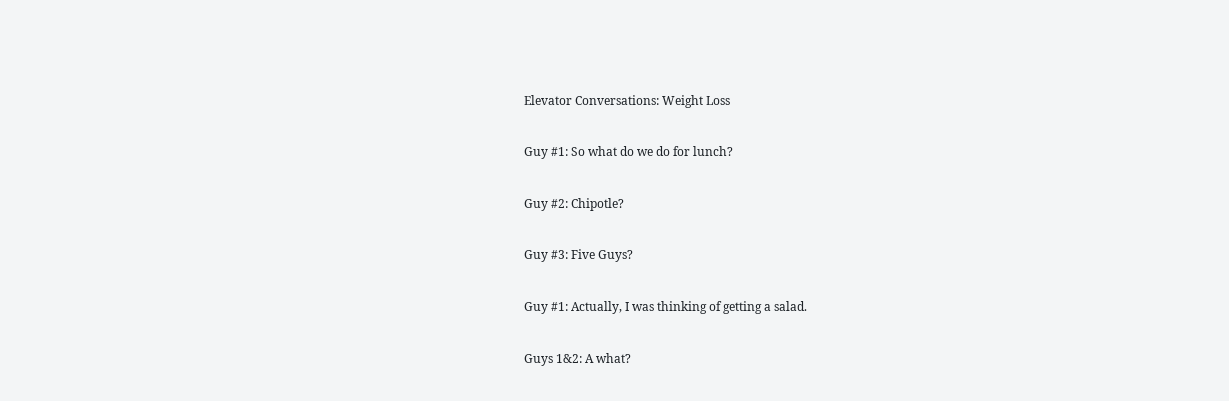Elevator Conversations: Weight Loss

Guy #1: So what do we do for lunch?

Guy #2: Chipotle?

Guy #3: Five Guys?

Guy #1: Actually, I was thinking of getting a salad.

Guys 1&2: A what?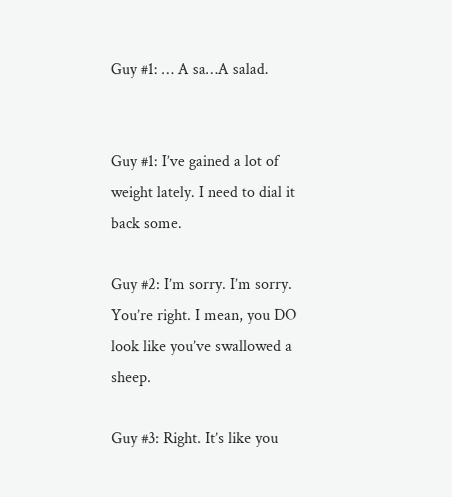Guy #1: … A sa…A salad.


Guy #1: I’ve gained a lot of weight lately. I need to dial it back some.

Guy #2: I’m sorry. I’m sorry. You’re right. I mean, you DO look like you’ve swallowed a sheep.

Guy #3: Right. It’s like you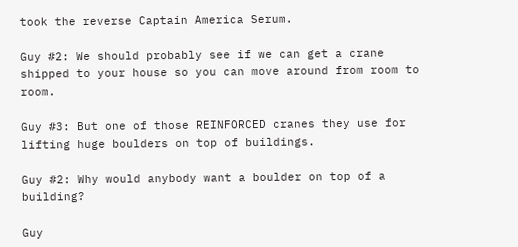took the reverse Captain America Serum.

Guy #2: We should probably see if we can get a crane shipped to your house so you can move around from room to room.

Guy #3: But one of those REINFORCED cranes they use for lifting huge boulders on top of buildings.

Guy #2: Why would anybody want a boulder on top of a building?

Guy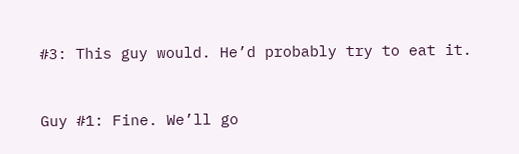#3: This guy would. He’d probably try to eat it.


Guy #1: Fine. We’ll go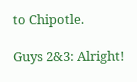to Chipotle.

Guys 2&3: Alright!